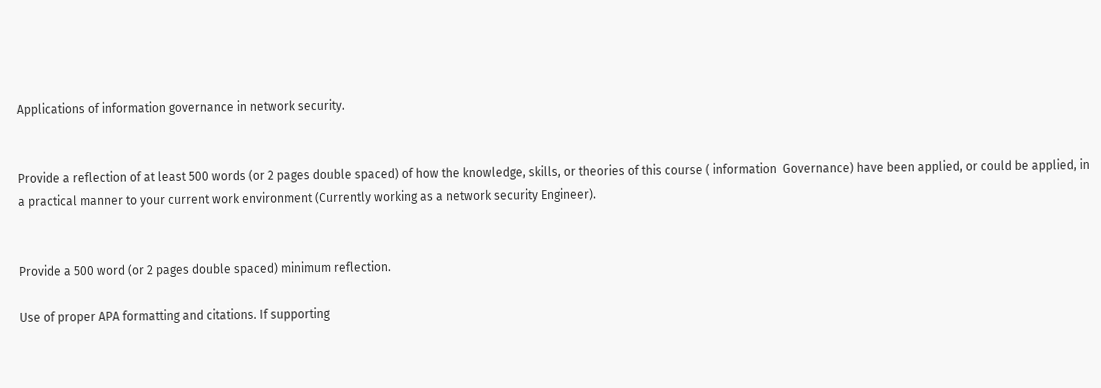Applications of information governance in network security.


Provide a reflection of at least 500 words (or 2 pages double spaced) of how the knowledge, skills, or theories of this course ( information  Governance) have been applied, or could be applied, in a practical manner to your current work environment (Currently working as a network security Engineer).


Provide a 500 word (or 2 pages double spaced) minimum reflection.

Use of proper APA formatting and citations. If supporting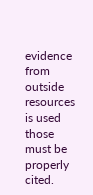evidence from outside resources is used those must be properly cited.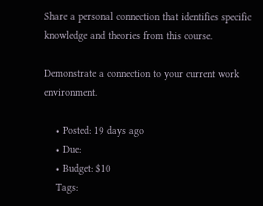Share a personal connection that identifies specific knowledge and theories from this course.

Demonstrate a connection to your current work environment.

    • Posted: 19 days ago
    • Due:
    • Budget: $10
    Tags: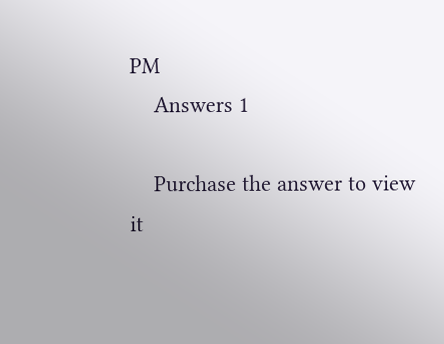PM
    Answers 1

    Purchase the answer to view it